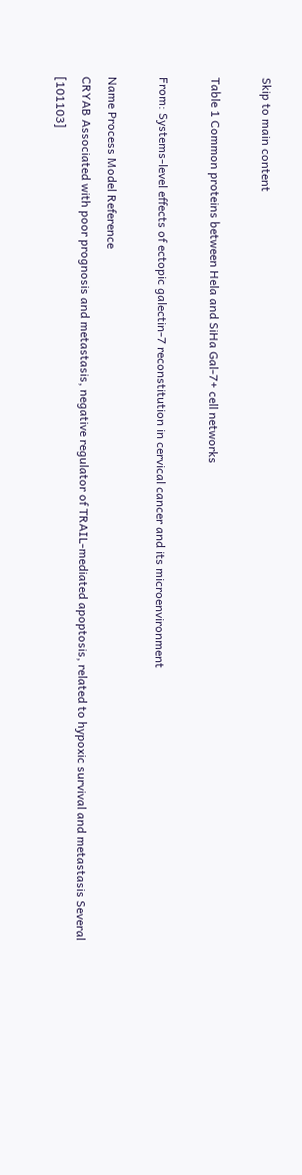Skip to main content

Table 1 Common proteins between Hela and SiHa Gal-7+ cell networks

From: Systems-level effects of ectopic galectin-7 reconstitution in cervical cancer and its microenvironment

Name Process Model Reference
CRYAB Associated with poor prognosis and metastasis, negative regulator of TRAIL-mediated apoptosis, related to hypoxic survival and metastasis Several [101103]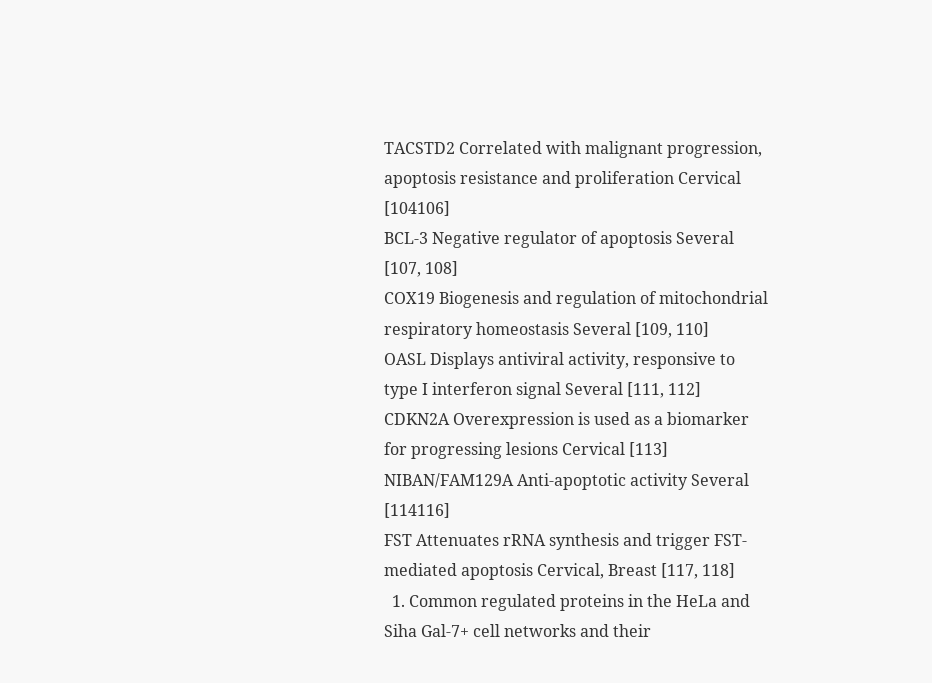TACSTD2 Correlated with malignant progression, apoptosis resistance and proliferation Cervical [104106]
BCL-3 Negative regulator of apoptosis Several [107, 108]
COX19 Biogenesis and regulation of mitochondrial respiratory homeostasis Several [109, 110]
OASL Displays antiviral activity, responsive to type I interferon signal Several [111, 112]
CDKN2A Overexpression is used as a biomarker for progressing lesions Cervical [113]
NIBAN/FAM129A Anti-apoptotic activity Several [114116]
FST Attenuates rRNA synthesis and trigger FST-mediated apoptosis Cervical, Breast [117, 118]
  1. Common regulated proteins in the HeLa and Siha Gal-7+ cell networks and their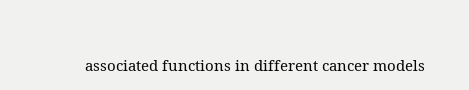associated functions in different cancer models